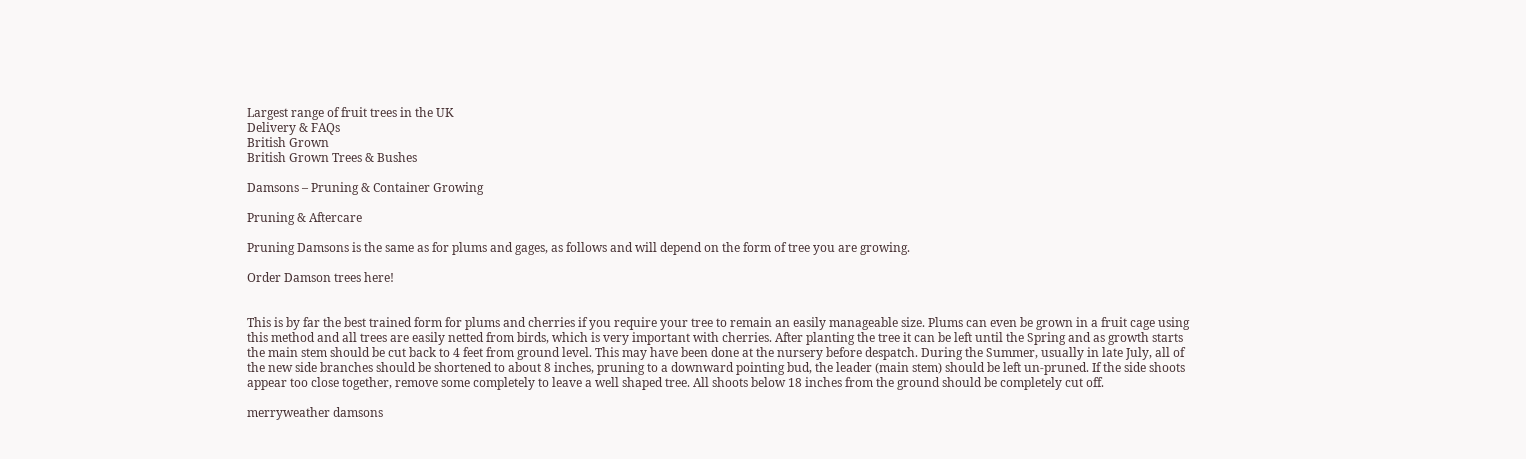Largest range of fruit trees in the UK
Delivery & FAQs
British Grown
British Grown Trees & Bushes

Damsons – Pruning & Container Growing

Pruning & Aftercare

Pruning Damsons is the same as for plums and gages, as follows and will depend on the form of tree you are growing.

Order Damson trees here!


This is by far the best trained form for plums and cherries if you require your tree to remain an easily manageable size. Plums can even be grown in a fruit cage using this method and all trees are easily netted from birds, which is very important with cherries. After planting the tree it can be left until the Spring and as growth starts the main stem should be cut back to 4 feet from ground level. This may have been done at the nursery before despatch. During the Summer, usually in late July, all of the new side branches should be shortened to about 8 inches, pruning to a downward pointing bud, the leader (main stem) should be left un-pruned. If the side shoots appear too close together, remove some completely to leave a well shaped tree. All shoots below 18 inches from the ground should be completely cut off.

merryweather damsons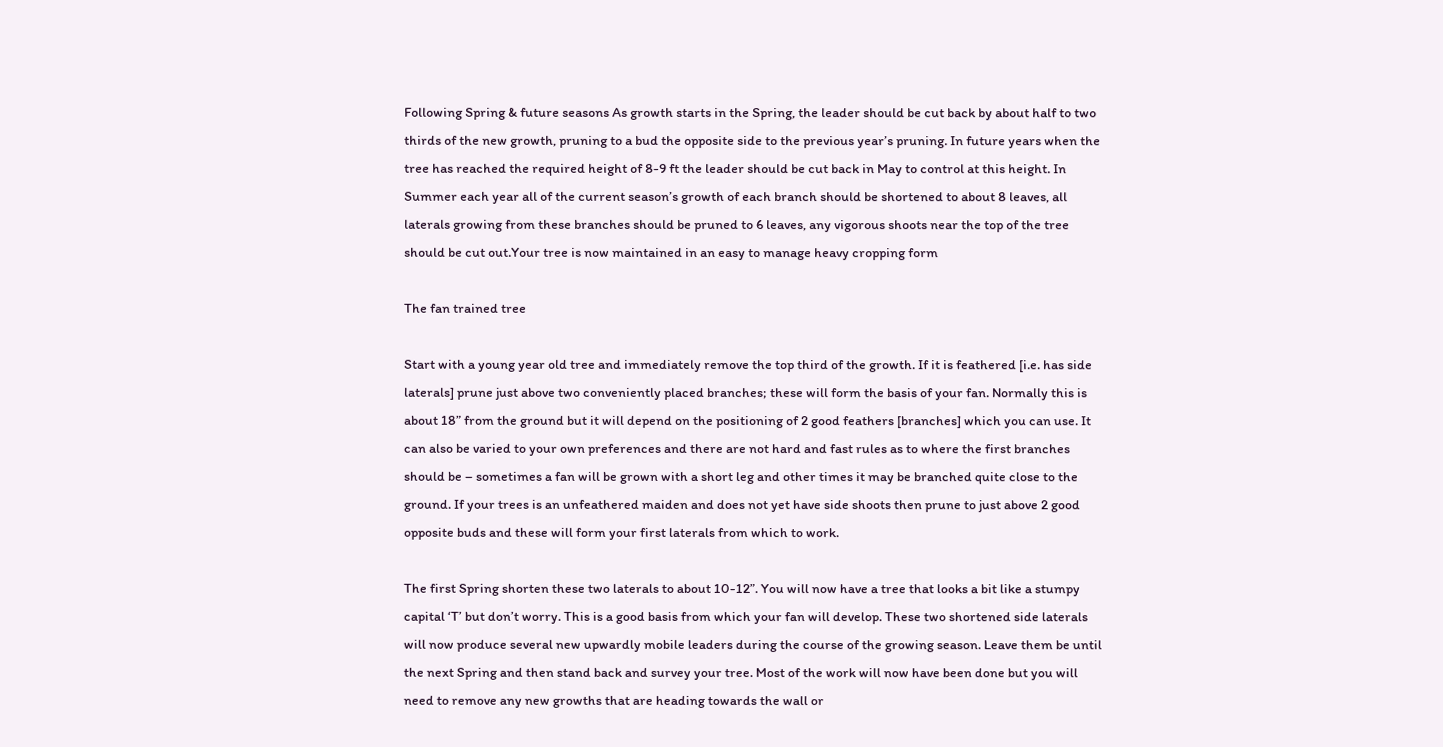Following Spring & future seasons As growth starts in the Spring, the leader should be cut back by about half to two thirds of the new growth, pruning to a bud the opposite side to the previous year’s pruning. In future years when the tree has reached the required height of 8-9 ft the leader should be cut back in May to control at this height. In Summer each year all of the current season’s growth of each branch should be shortened to about 8 leaves, all laterals growing from these branches should be pruned to 6 leaves, any vigorous shoots near the top of the tree should be cut out.Your tree is now maintained in an easy to manage heavy cropping form

The fan trained tree

Start with a young year old tree and immediately remove the top third of the growth. If it is feathered [i.e. has side laterals] prune just above two conveniently placed branches; these will form the basis of your fan. Normally this is about 18” from the ground but it will depend on the positioning of 2 good feathers [branches] which you can use. It can also be varied to your own preferences and there are not hard and fast rules as to where the first branches should be – sometimes a fan will be grown with a short leg and other times it may be branched quite close to the ground. If your trees is an unfeathered maiden and does not yet have side shoots then prune to just above 2 good opposite buds and these will form your first laterals from which to work.

The first Spring shorten these two laterals to about 10-12”. You will now have a tree that looks a bit like a stumpy capital ‘T’ but don’t worry. This is a good basis from which your fan will develop. These two shortened side laterals will now produce several new upwardly mobile leaders during the course of the growing season. Leave them be until the next Spring and then stand back and survey your tree. Most of the work will now have been done but you will need to remove any new growths that are heading towards the wall or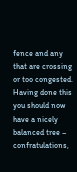fence and any that are crossing or too congested. Having done this you should now have a nicely balanced tree – confratulations,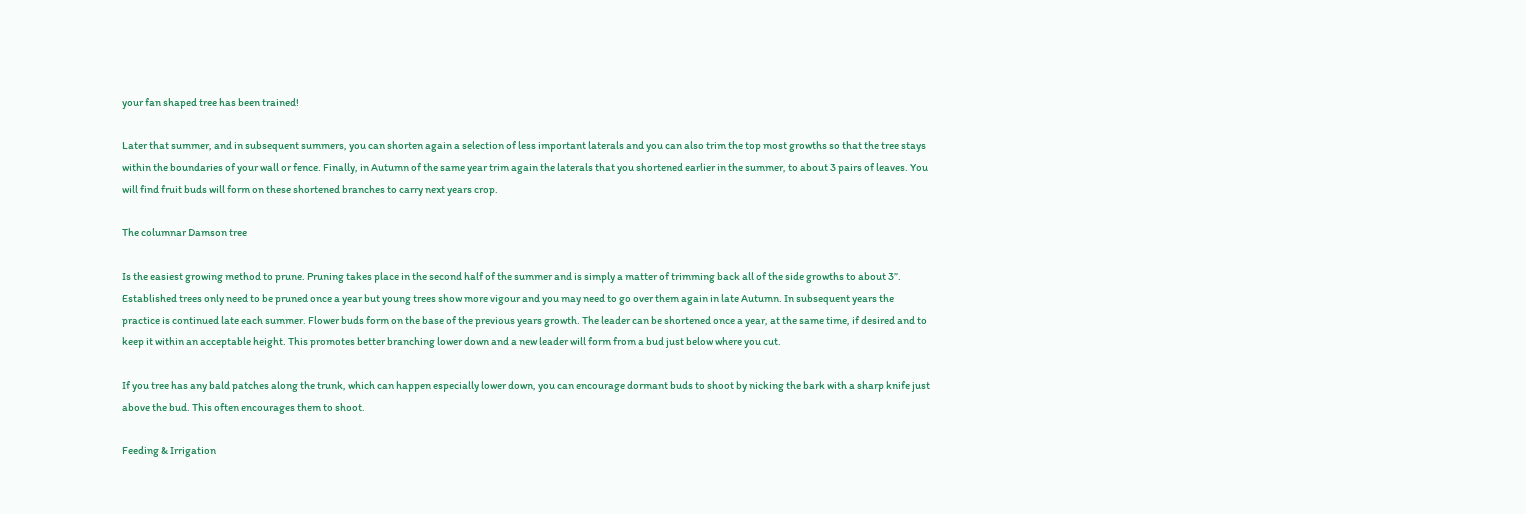your fan shaped tree has been trained!

Later that summer, and in subsequent summers, you can shorten again a selection of less important laterals and you can also trim the top most growths so that the tree stays within the boundaries of your wall or fence. Finally, in Autumn of the same year trim again the laterals that you shortened earlier in the summer, to about 3 pairs of leaves. You will find fruit buds will form on these shortened branches to carry next years crop.

The columnar Damson tree

Is the easiest growing method to prune. Pruning takes place in the second half of the summer and is simply a matter of trimming back all of the side growths to about 3”. Established trees only need to be pruned once a year but young trees show more vigour and you may need to go over them again in late Autumn. In subsequent years the practice is continued late each summer. Flower buds form on the base of the previous years growth. The leader can be shortened once a year, at the same time, if desired and to keep it within an acceptable height. This promotes better branching lower down and a new leader will form from a bud just below where you cut.

If you tree has any bald patches along the trunk, which can happen especially lower down, you can encourage dormant buds to shoot by nicking the bark with a sharp knife just above the bud. This often encourages them to shoot.

Feeding & Irrigation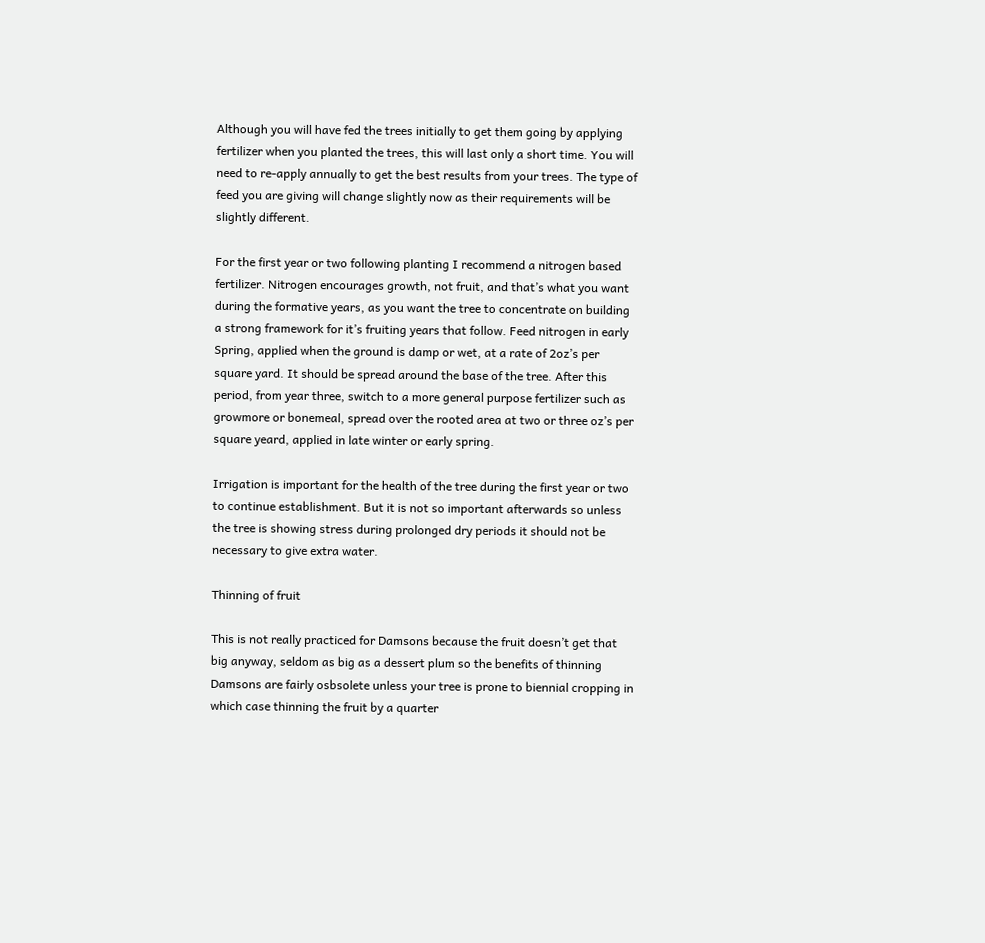Although you will have fed the trees initially to get them going by applying fertilizer when you planted the trees, this will last only a short time. You will need to re-apply annually to get the best results from your trees. The type of feed you are giving will change slightly now as their requirements will be slightly different.

For the first year or two following planting I recommend a nitrogen based fertilizer. Nitrogen encourages growth, not fruit, and that’s what you want during the formative years, as you want the tree to concentrate on building a strong framework for it’s fruiting years that follow. Feed nitrogen in early Spring, applied when the ground is damp or wet, at a rate of 2oz’s per square yard. It should be spread around the base of the tree. After this period, from year three, switch to a more general purpose fertilizer such as growmore or bonemeal, spread over the rooted area at two or three oz’s per square yeard, applied in late winter or early spring.

Irrigation is important for the health of the tree during the first year or two to continue establishment. But it is not so important afterwards so unless the tree is showing stress during prolonged dry periods it should not be necessary to give extra water.

Thinning of fruit

This is not really practiced for Damsons because the fruit doesn’t get that big anyway, seldom as big as a dessert plum so the benefits of thinning Damsons are fairly osbsolete unless your tree is prone to biennial cropping in which case thinning the fruit by a quarter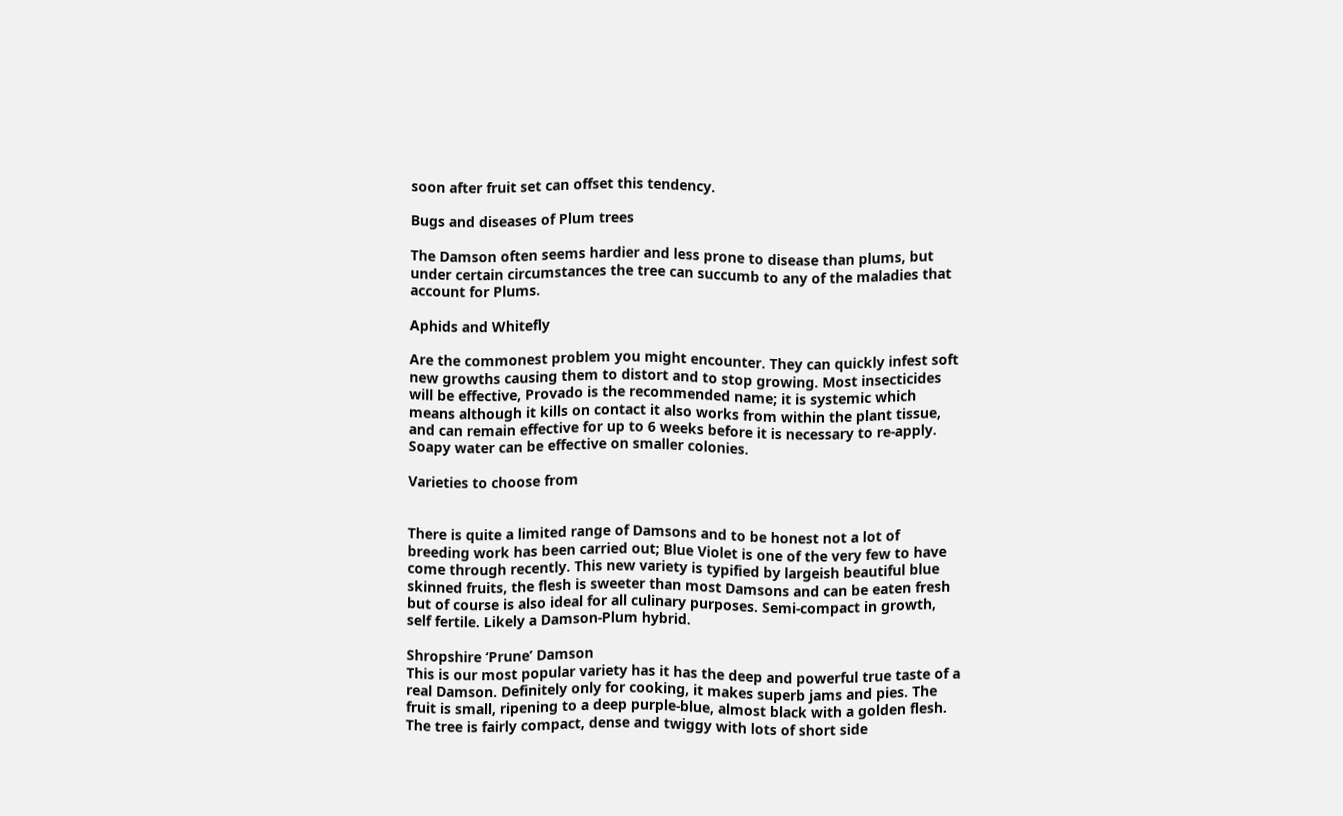soon after fruit set can offset this tendency.

Bugs and diseases of Plum trees

The Damson often seems hardier and less prone to disease than plums, but under certain circumstances the tree can succumb to any of the maladies that account for Plums.

Aphids and Whitefly

Are the commonest problem you might encounter. They can quickly infest soft new growths causing them to distort and to stop growing. Most insecticides will be effective, Provado is the recommended name; it is systemic which means although it kills on contact it also works from within the plant tissue, and can remain effective for up to 6 weeks before it is necessary to re-apply. Soapy water can be effective on smaller colonies.

Varieties to choose from


There is quite a limited range of Damsons and to be honest not a lot of breeding work has been carried out; Blue Violet is one of the very few to have come through recently. This new variety is typified by largeish beautiful blue skinned fruits, the flesh is sweeter than most Damsons and can be eaten fresh but of course is also ideal for all culinary purposes. Semi-compact in growth, self fertile. Likely a Damson-Plum hybrid.

Shropshire ‘Prune’ Damson
This is our most popular variety has it has the deep and powerful true taste of a real Damson. Definitely only for cooking, it makes superb jams and pies. The fruit is small, ripening to a deep purple-blue, almost black with a golden flesh. The tree is fairly compact, dense and twiggy with lots of short side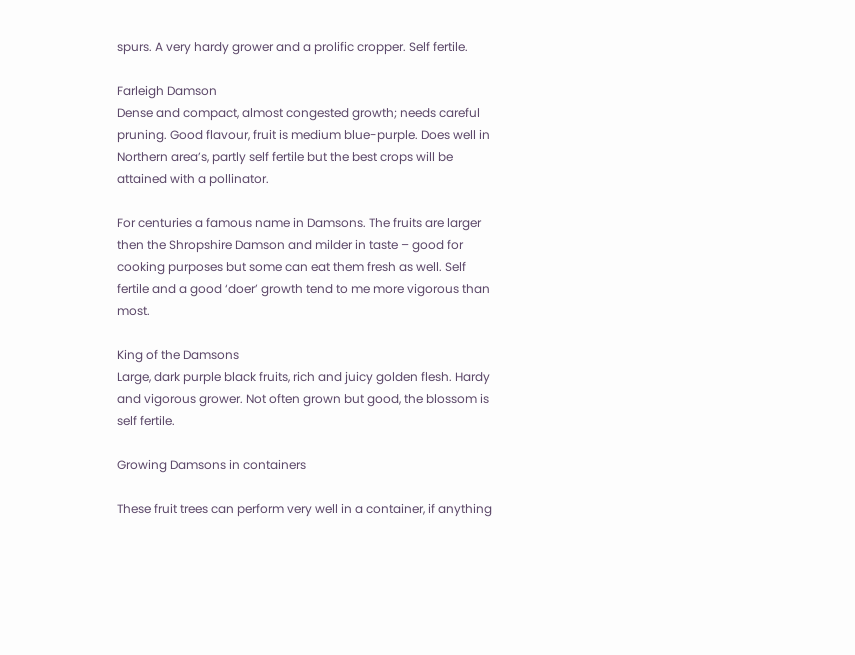spurs. A very hardy grower and a prolific cropper. Self fertile.

Farleigh Damson
Dense and compact, almost congested growth; needs careful pruning. Good flavour, fruit is medium blue-purple. Does well in Northern area’s, partly self fertile but the best crops will be attained with a pollinator.

For centuries a famous name in Damsons. The fruits are larger then the Shropshire Damson and milder in taste – good for cooking purposes but some can eat them fresh as well. Self fertile and a good ‘doer’ growth tend to me more vigorous than most.

King of the Damsons
Large, dark purple black fruits, rich and juicy golden flesh. Hardy and vigorous grower. Not often grown but good, the blossom is self fertile.

Growing Damsons in containers

These fruit trees can perform very well in a container, if anything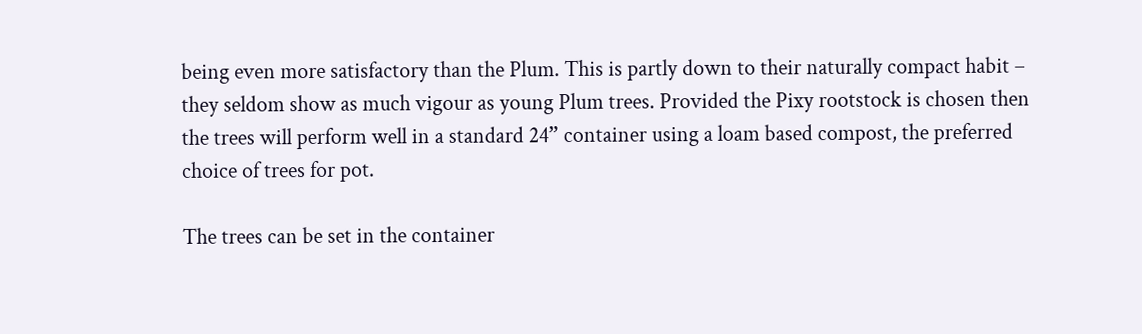being even more satisfactory than the Plum. This is partly down to their naturally compact habit – they seldom show as much vigour as young Plum trees. Provided the Pixy rootstock is chosen then the trees will perform well in a standard 24” container using a loam based compost, the preferred choice of trees for pot.

The trees can be set in the container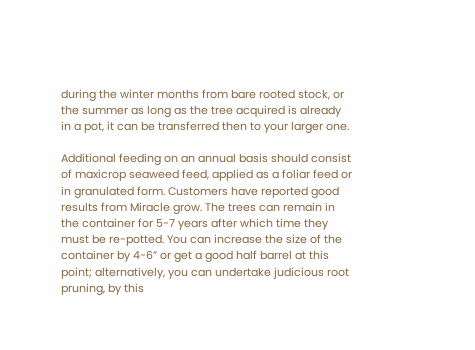during the winter months from bare rooted stock, or the summer as long as the tree acquired is already in a pot, it can be transferred then to your larger one.

Additional feeding on an annual basis should consist of maxicrop seaweed feed, applied as a foliar feed or in granulated form. Customers have reported good results from Miracle grow. The trees can remain in the container for 5-7 years after which time they must be re-potted. You can increase the size of the container by 4-6” or get a good half barrel at this point; alternatively, you can undertake judicious root pruning, by this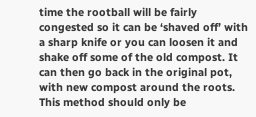time the rootball will be fairly congested so it can be ‘shaved off’ with a sharp knife or you can loosen it and shake off some of the old compost. It can then go back in the original pot, with new compost around the roots. This method should only be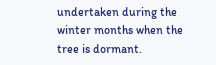undertaken during the winter months when the tree is dormant.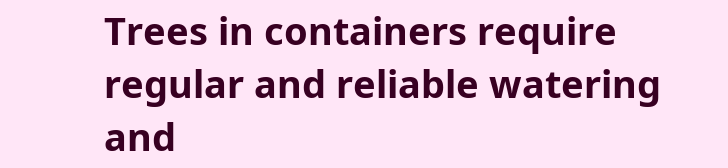Trees in containers require regular and reliable watering and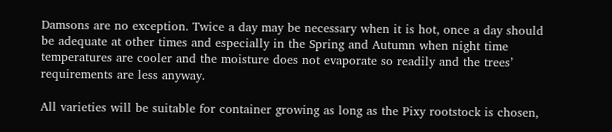Damsons are no exception. Twice a day may be necessary when it is hot, once a day should be adequate at other times and especially in the Spring and Autumn when night time temperatures are cooler and the moisture does not evaporate so readily and the trees’ requirements are less anyway.

All varieties will be suitable for container growing as long as the Pixy rootstock is chosen,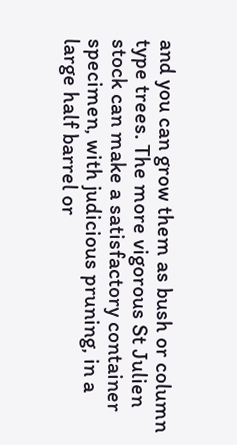and you can grow them as bush or column type trees. The more vigorous St Julien stock can make a satisfactory container specimen, with judicious pruning, in a large half barrel or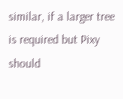similar, if a larger tree is required but Pixy should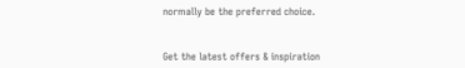normally be the preferred choice.


Get the latest offers & inspiration